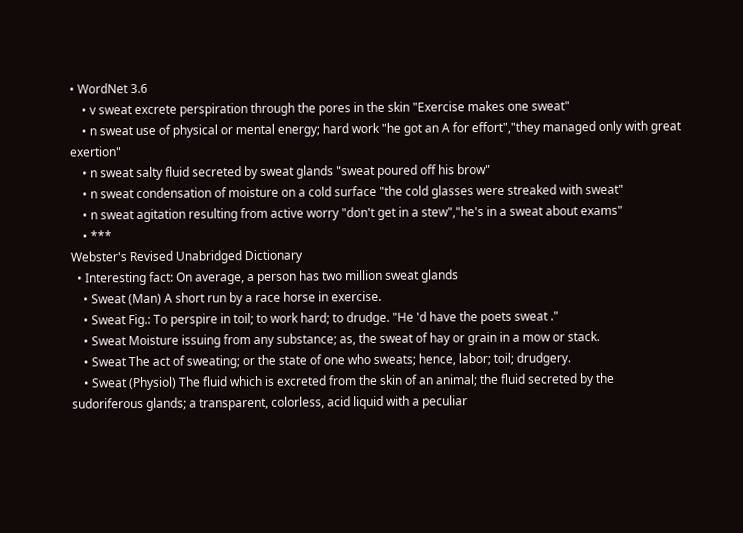• WordNet 3.6
    • v sweat excrete perspiration through the pores in the skin "Exercise makes one sweat"
    • n sweat use of physical or mental energy; hard work "he got an A for effort","they managed only with great exertion"
    • n sweat salty fluid secreted by sweat glands "sweat poured off his brow"
    • n sweat condensation of moisture on a cold surface "the cold glasses were streaked with sweat"
    • n sweat agitation resulting from active worry "don't get in a stew","he's in a sweat about exams"
    • ***
Webster's Revised Unabridged Dictionary
  • Interesting fact: On average, a person has two million sweat glands
    • Sweat (Man) A short run by a race horse in exercise.
    • Sweat Fig.: To perspire in toil; to work hard; to drudge. "He 'd have the poets sweat ."
    • Sweat Moisture issuing from any substance; as, the sweat of hay or grain in a mow or stack.
    • Sweat The act of sweating; or the state of one who sweats; hence, labor; toil; drudgery.
    • Sweat (Physiol) The fluid which is excreted from the skin of an animal; the fluid secreted by the sudoriferous glands; a transparent, colorless, acid liquid with a peculiar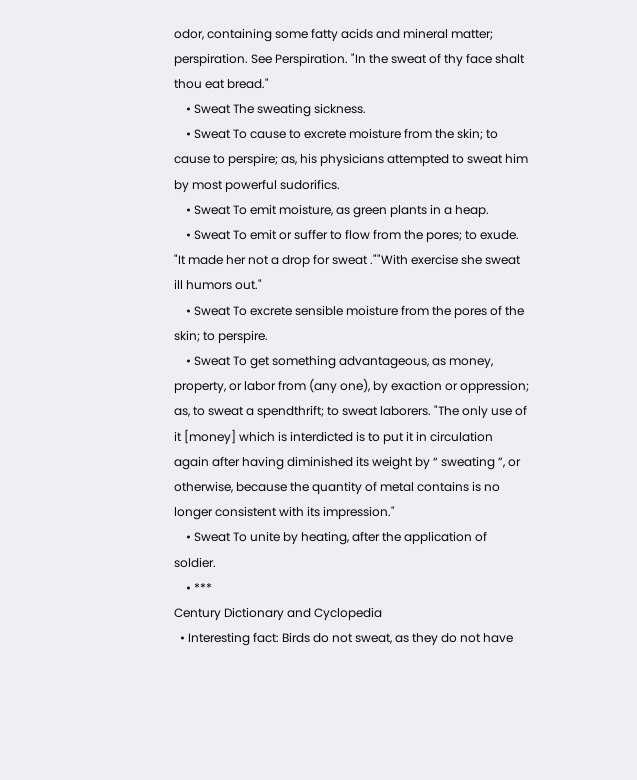odor, containing some fatty acids and mineral matter; perspiration. See Perspiration. "In the sweat of thy face shalt thou eat bread."
    • Sweat The sweating sickness.
    • Sweat To cause to excrete moisture from the skin; to cause to perspire; as, his physicians attempted to sweat him by most powerful sudorifics.
    • Sweat To emit moisture, as green plants in a heap.
    • Sweat To emit or suffer to flow from the pores; to exude. "It made her not a drop for sweat .""With exercise she sweat ill humors out."
    • Sweat To excrete sensible moisture from the pores of the skin; to perspire.
    • Sweat To get something advantageous, as money, property, or labor from (any one), by exaction or oppression; as, to sweat a spendthrift; to sweat laborers. "The only use of it [money] which is interdicted is to put it in circulation again after having diminished its weight by “ sweating ”, or otherwise, because the quantity of metal contains is no longer consistent with its impression."
    • Sweat To unite by heating, after the application of soldier.
    • ***
Century Dictionary and Cyclopedia
  • Interesting fact: Birds do not sweat, as they do not have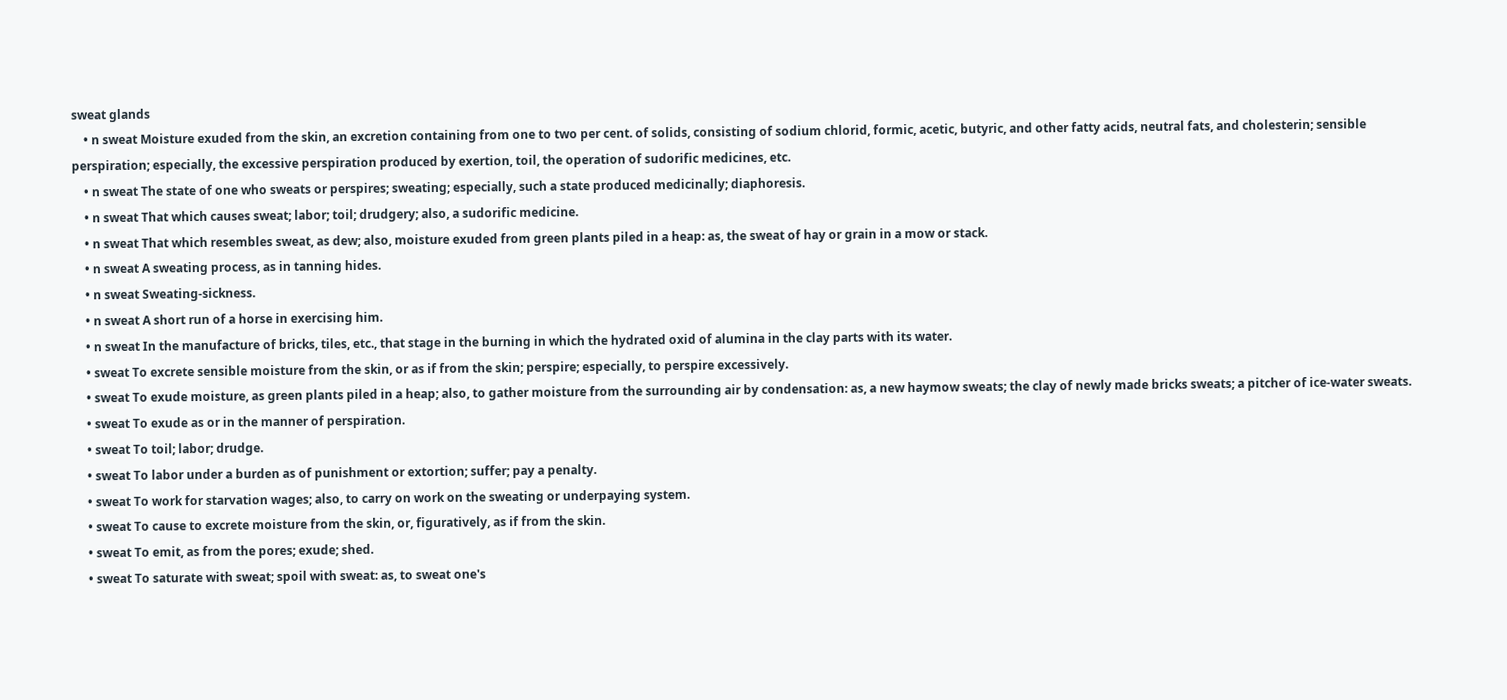sweat glands
    • n sweat Moisture exuded from the skin, an excretion containing from one to two per cent. of solids, consisting of sodium chlorid, formic, acetic, butyric, and other fatty acids, neutral fats, and cholesterin; sensible perspiration; especially, the excessive perspiration produced by exertion, toil, the operation of sudorific medicines, etc.
    • n sweat The state of one who sweats or perspires; sweating; especially, such a state produced medicinally; diaphoresis.
    • n sweat That which causes sweat; labor; toil; drudgery; also, a sudorific medicine.
    • n sweat That which resembles sweat, as dew; also, moisture exuded from green plants piled in a heap: as, the sweat of hay or grain in a mow or stack.
    • n sweat A sweating process, as in tanning hides.
    • n sweat Sweating-sickness.
    • n sweat A short run of a horse in exercising him.
    • n sweat In the manufacture of bricks, tiles, etc., that stage in the burning in which the hydrated oxid of alumina in the clay parts with its water.
    • sweat To excrete sensible moisture from the skin, or as if from the skin; perspire; especially, to perspire excessively.
    • sweat To exude moisture, as green plants piled in a heap; also, to gather moisture from the surrounding air by condensation: as, a new haymow sweats; the clay of newly made bricks sweats; a pitcher of ice-water sweats.
    • sweat To exude as or in the manner of perspiration.
    • sweat To toil; labor; drudge.
    • sweat To labor under a burden as of punishment or extortion; suffer; pay a penalty.
    • sweat To work for starvation wages; also, to carry on work on the sweating or underpaying system.
    • sweat To cause to excrete moisture from the skin, or, figuratively, as if from the skin.
    • sweat To emit, as from the pores; exude; shed.
    • sweat To saturate with sweat; spoil with sweat: as, to sweat one's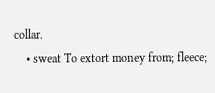collar.
    • sweat To extort money from; fleece;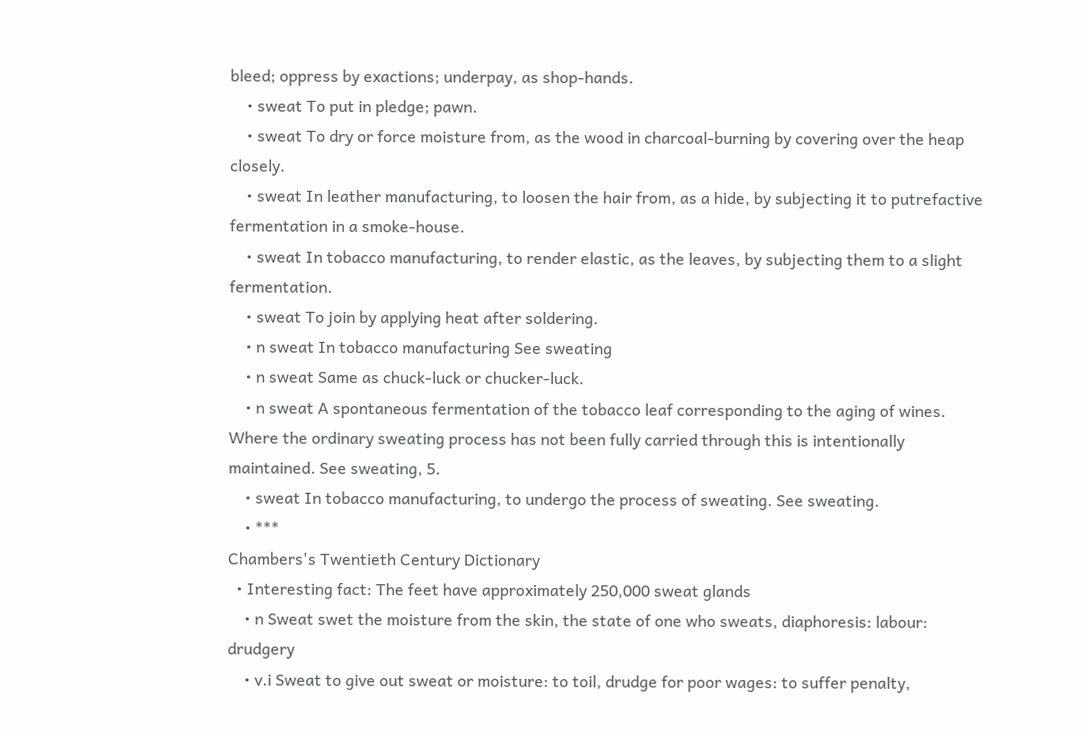bleed; oppress by exactions; underpay, as shop-hands.
    • sweat To put in pledge; pawn.
    • sweat To dry or force moisture from, as the wood in charcoal-burning by covering over the heap closely.
    • sweat In leather manufacturing, to loosen the hair from, as a hide, by subjecting it to putrefactive fermentation in a smoke-house.
    • sweat In tobacco manufacturing, to render elastic, as the leaves, by subjecting them to a slight fermentation.
    • sweat To join by applying heat after soldering.
    • n sweat In tobacco manufacturing See sweating
    • n sweat Same as chuck-luck or chucker-luck.
    • n sweat A spontaneous fermentation of the tobacco leaf corresponding to the aging of wines. Where the ordinary sweating process has not been fully carried through this is intentionally maintained. See sweating, 5.
    • sweat In tobacco manufacturing, to undergo the process of sweating. See sweating.
    • ***
Chambers's Twentieth Century Dictionary
  • Interesting fact: The feet have approximately 250,000 sweat glands
    • n Sweat swet the moisture from the skin, the state of one who sweats, diaphoresis: labour: drudgery
    • v.i Sweat to give out sweat or moisture: to toil, drudge for poor wages: to suffer penalty,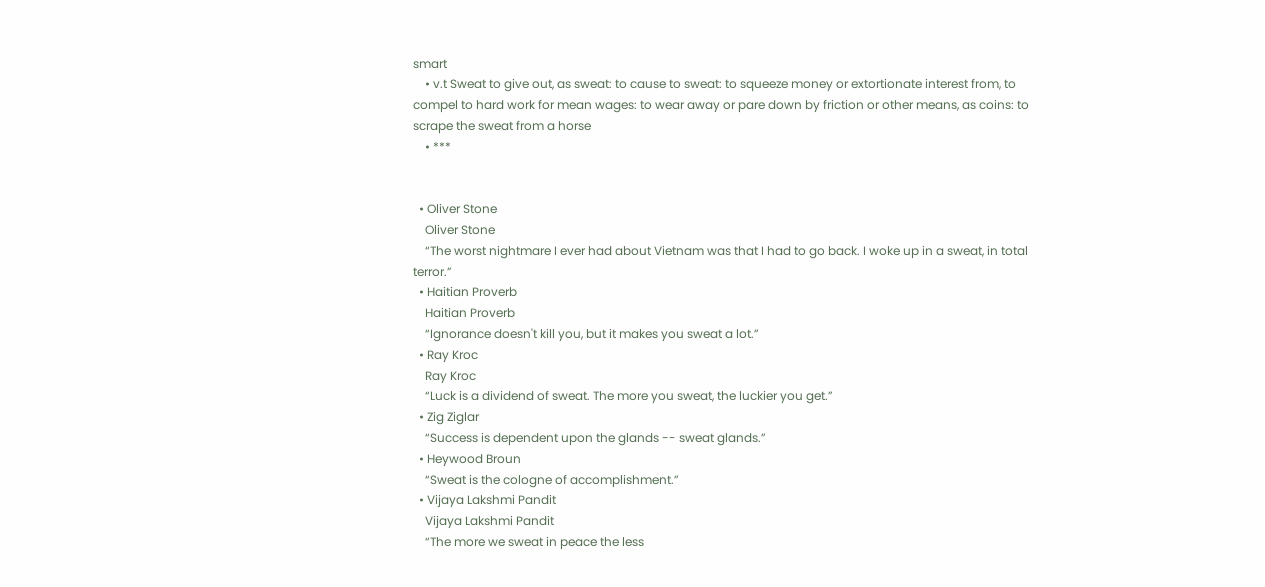smart
    • v.t Sweat to give out, as sweat: to cause to sweat: to squeeze money or extortionate interest from, to compel to hard work for mean wages: to wear away or pare down by friction or other means, as coins: to scrape the sweat from a horse
    • ***


  • Oliver Stone
    Oliver Stone
    “The worst nightmare I ever had about Vietnam was that I had to go back. I woke up in a sweat, in total terror.”
  • Haitian Proverb
    Haitian Proverb
    “Ignorance doesn't kill you, but it makes you sweat a lot.”
  • Ray Kroc
    Ray Kroc
    “Luck is a dividend of sweat. The more you sweat, the luckier you get.”
  • Zig Ziglar
    “Success is dependent upon the glands -- sweat glands.”
  • Heywood Broun
    “Sweat is the cologne of accomplishment.”
  • Vijaya Lakshmi Pandit
    Vijaya Lakshmi Pandit
    “The more we sweat in peace the less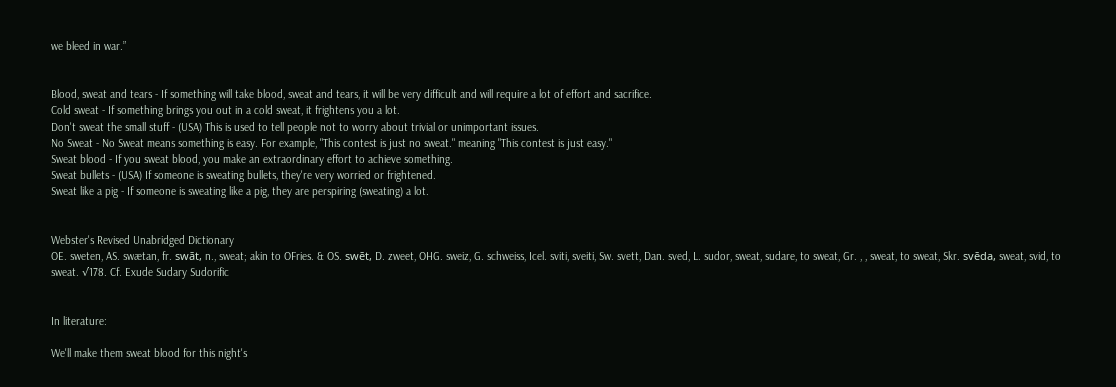we bleed in war.”


Blood, sweat and tears - If something will take blood, sweat and tears, it will be very difficult and will require a lot of effort and sacrifice.
Cold sweat - If something brings you out in a cold sweat, it frightens you a lot.
Don't sweat the small stuff - (USA) This is used to tell people not to worry about trivial or unimportant issues.
No Sweat - No Sweat means something is easy. For example, "This contest is just no sweat." meaning "This contest is just easy."
Sweat blood - If you sweat blood, you make an extraordinary effort to achieve something.
Sweat bullets - (USA) If someone is sweating bullets, they're very worried or frightened.
Sweat like a pig - If someone is sweating like a pig, they are perspiring (sweating) a lot.


Webster's Revised Unabridged Dictionary
OE. sweten, AS. swætan, fr. swāt, n., sweat; akin to OFries. & OS. swēt, D. zweet, OHG. sweiz, G. schweiss, Icel. sviti, sveiti, Sw. svett, Dan. sved, L. sudor, sweat, sudare, to sweat, Gr. , , sweat, to sweat, Skr. svēda, sweat, svid, to sweat. √178. Cf. Exude Sudary Sudorific


In literature:

We'll make them sweat blood for this night's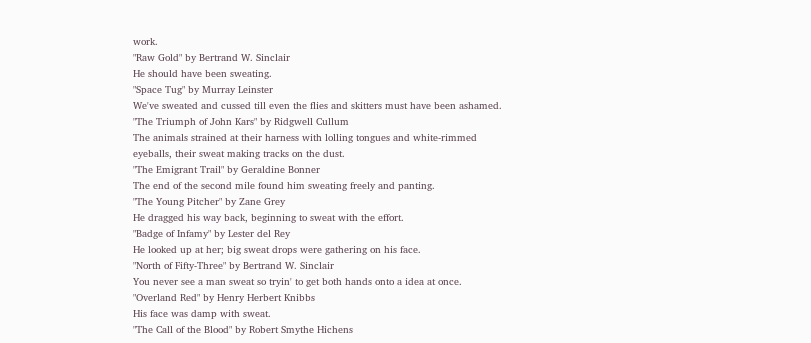work.
"Raw Gold" by Bertrand W. Sinclair
He should have been sweating.
"Space Tug" by Murray Leinster
We've sweated and cussed till even the flies and skitters must have been ashamed.
"The Triumph of John Kars" by Ridgwell Cullum
The animals strained at their harness with lolling tongues and white-rimmed eyeballs, their sweat making tracks on the dust.
"The Emigrant Trail" by Geraldine Bonner
The end of the second mile found him sweating freely and panting.
"The Young Pitcher" by Zane Grey
He dragged his way back, beginning to sweat with the effort.
"Badge of Infamy" by Lester del Rey
He looked up at her; big sweat drops were gathering on his face.
"North of Fifty-Three" by Bertrand W. Sinclair
You never see a man sweat so tryin' to get both hands onto a idea at once.
"Overland Red" by Henry Herbert Knibbs
His face was damp with sweat.
"The Call of the Blood" by Robert Smythe Hichens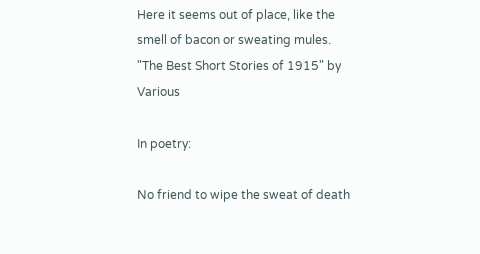Here it seems out of place, like the smell of bacon or sweating mules.
"The Best Short Stories of 1915" by Various

In poetry:

No friend to wipe the sweat of death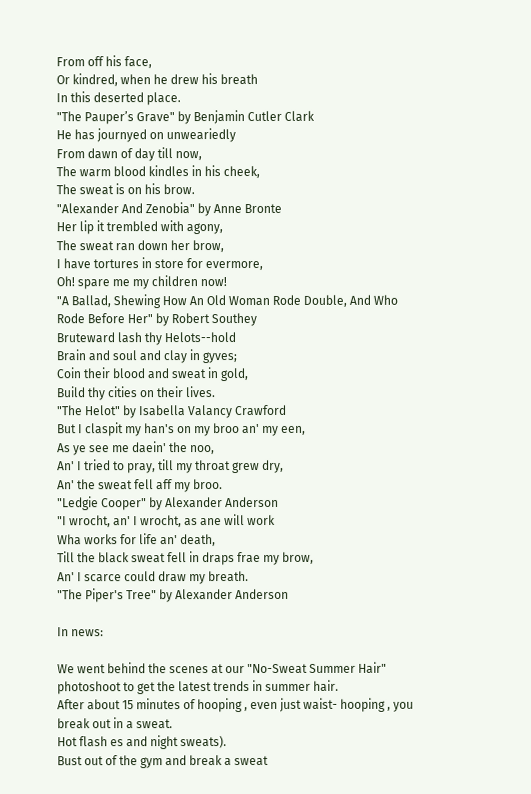From off his face,
Or kindred, when he drew his breath
In this deserted place.
"The Pauper’s Grave" by Benjamin Cutler Clark
He has journyed on unweariedly
From dawn of day till now,
The warm blood kindles in his cheek,
The sweat is on his brow.
"Alexander And Zenobia" by Anne Bronte
Her lip it trembled with agony,
The sweat ran down her brow,
I have tortures in store for evermore,
Oh! spare me my children now!
"A Ballad, Shewing How An Old Woman Rode Double, And Who Rode Before Her" by Robert Southey
Bruteward lash thy Helots--hold
Brain and soul and clay in gyves;
Coin their blood and sweat in gold,
Build thy cities on their lives.
"The Helot" by Isabella Valancy Crawford
But I claspit my han's on my broo an' my een,
As ye see me daein' the noo,
An' I tried to pray, till my throat grew dry,
An' the sweat fell aff my broo.
"Ledgie Cooper" by Alexander Anderson
"I wrocht, an' I wrocht, as ane will work
Wha works for life an' death,
Till the black sweat fell in draps frae my brow,
An' I scarce could draw my breath.
"The Piper's Tree" by Alexander Anderson

In news:

We went behind the scenes at our "No-Sweat Summer Hair" photoshoot to get the latest trends in summer hair.
After about 15 minutes of hooping , even just waist- hooping , you break out in a sweat.
Hot flash es and night sweats).
Bust out of the gym and break a sweat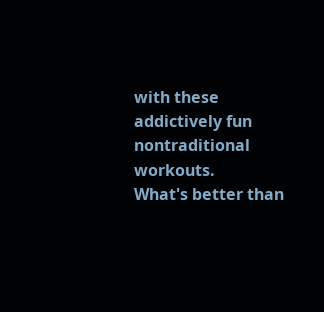with these addictively fun nontraditional workouts.
What's better than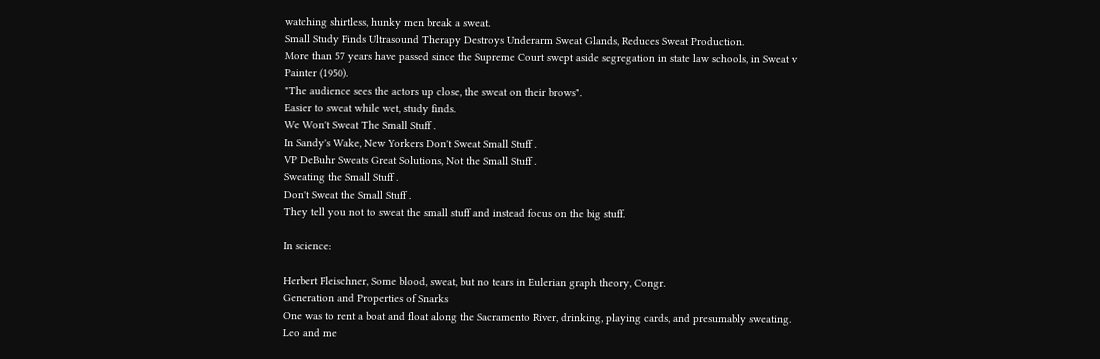watching shirtless, hunky men break a sweat.
Small Study Finds Ultrasound Therapy Destroys Underarm Sweat Glands, Reduces Sweat Production.
More than 57 years have passed since the Supreme Court swept aside segregation in state law schools, in Sweat v Painter (1950).
"The audience sees the actors up close, the sweat on their brows".
Easier to sweat while wet, study finds.
We Won't Sweat The Small Stuff .
In Sandy's Wake, New Yorkers Don't Sweat Small Stuff .
VP DeBuhr Sweats Great Solutions, Not the Small Stuff .
Sweating the Small Stuff .
Don't Sweat the Small Stuff .
They tell you not to sweat the small stuff and instead focus on the big stuff.

In science:

Herbert Fleischner, Some blood, sweat, but no tears in Eulerian graph theory, Congr.
Generation and Properties of Snarks
One was to rent a boat and float along the Sacramento River, drinking, playing cards, and presumably sweating.
Leo and me